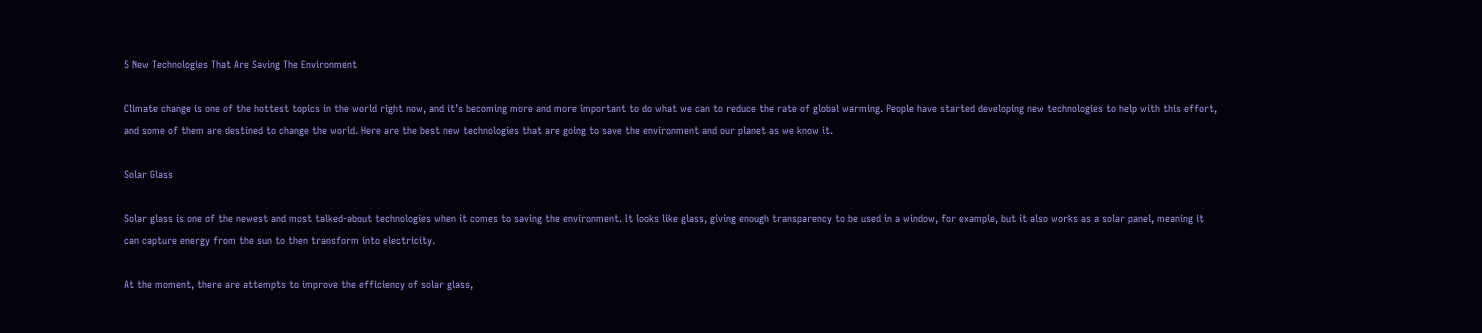5 New Technologies That Are Saving The Environment

Climate change is one of the hottest topics in the world right now, and it’s becoming more and more important to do what we can to reduce the rate of global warming. People have started developing new technologies to help with this effort, and some of them are destined to change the world. Here are the best new technologies that are going to save the environment and our planet as we know it.

Solar Glass

Solar glass is one of the newest and most talked-about technologies when it comes to saving the environment. It looks like glass, giving enough transparency to be used in a window, for example, but it also works as a solar panel, meaning it can capture energy from the sun to then transform into electricity.

At the moment, there are attempts to improve the efficiency of solar glass,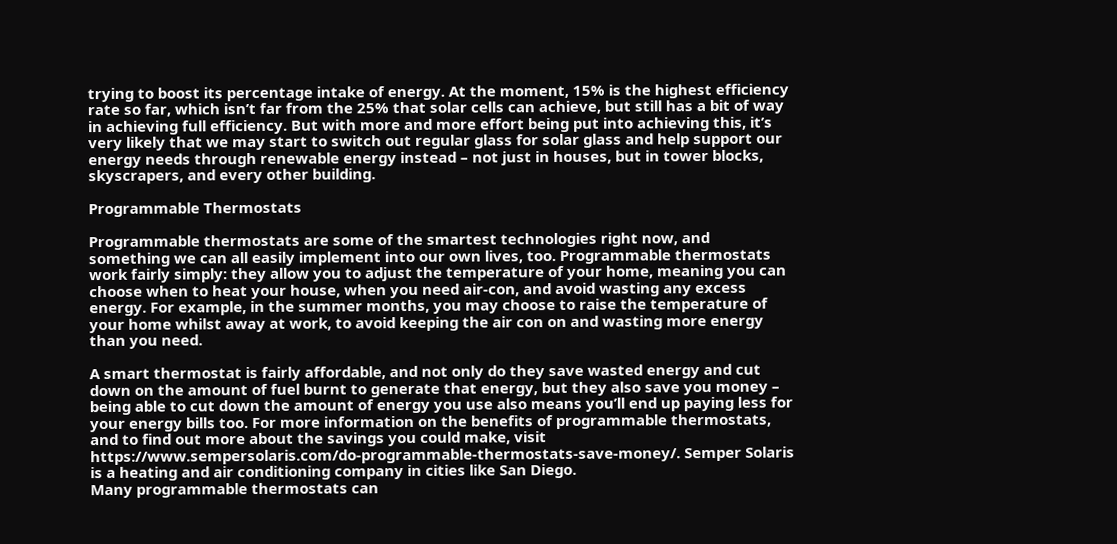trying to boost its percentage intake of energy. At the moment, 15% is the highest efficiency rate so far, which isn’t far from the 25% that solar cells can achieve, but still has a bit of way in achieving full efficiency. But with more and more effort being put into achieving this, it’s very likely that we may start to switch out regular glass for solar glass and help support our energy needs through renewable energy instead – not just in houses, but in tower blocks, skyscrapers, and every other building.

Programmable Thermostats

Programmable thermostats are some of the smartest technologies right now, and something we can all easily implement into our own lives, too. Programmable thermostats work fairly simply: they allow you to adjust the temperature of your home, meaning you can choose when to heat your house, when you need air-con, and avoid wasting any excess energy. For example, in the summer months, you may choose to raise the temperature of your home whilst away at work, to avoid keeping the air con on and wasting more energy than you need.

A smart thermostat is fairly affordable, and not only do they save wasted energy and cut down on the amount of fuel burnt to generate that energy, but they also save you money – being able to cut down the amount of energy you use also means you’ll end up paying less for your energy bills too. For more information on the benefits of programmable thermostats, and to find out more about the savings you could make, visit https://www.sempersolaris.com/do-programmable-thermostats-save-money/. Semper Solaris is a heating and air conditioning company in cities like San Diego.
Many programmable thermostats can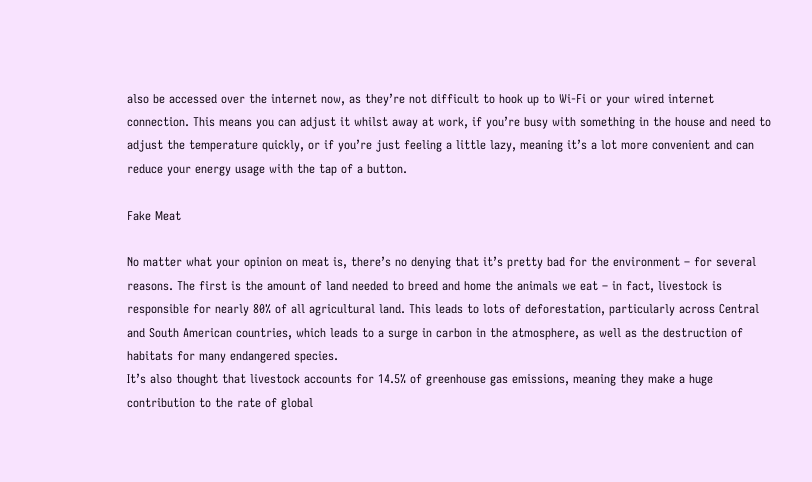also be accessed over the internet now, as they’re not difficult to hook up to Wi-Fi or your wired internet connection. This means you can adjust it whilst away at work, if you’re busy with something in the house and need to adjust the temperature quickly, or if you’re just feeling a little lazy, meaning it’s a lot more convenient and can reduce your energy usage with the tap of a button.

Fake Meat

No matter what your opinion on meat is, there’s no denying that it’s pretty bad for the environment – for several reasons. The first is the amount of land needed to breed and home the animals we eat – in fact, livestock is responsible for nearly 80% of all agricultural land. This leads to lots of deforestation, particularly across Central and South American countries, which leads to a surge in carbon in the atmosphere, as well as the destruction of habitats for many endangered species.
It’s also thought that livestock accounts for 14.5% of greenhouse gas emissions, meaning they make a huge contribution to the rate of global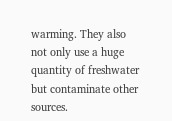warming. They also not only use a huge quantity of freshwater but contaminate other sources.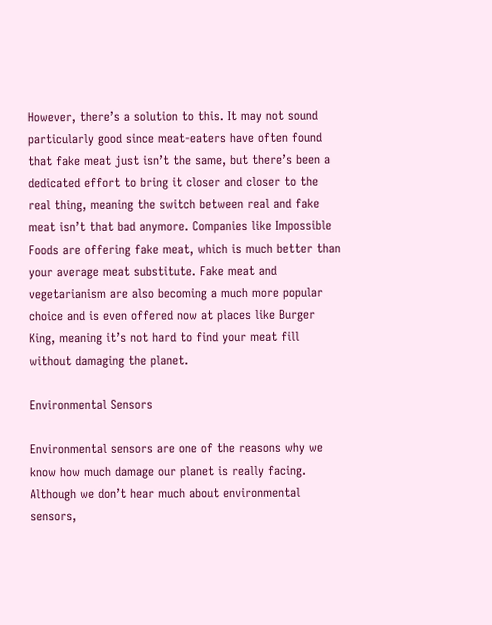However, there’s a solution to this. It may not sound particularly good since meat-eaters have often found that fake meat just isn’t the same, but there’s been a dedicated effort to bring it closer and closer to the real thing, meaning the switch between real and fake meat isn’t that bad anymore. Companies like Impossible Foods are offering fake meat, which is much better than your average meat substitute. Fake meat and vegetarianism are also becoming a much more popular choice and is even offered now at places like Burger King, meaning it’s not hard to find your meat fill without damaging the planet.

Environmental Sensors

Environmental sensors are one of the reasons why we know how much damage our planet is really facing. Although we don’t hear much about environmental sensors,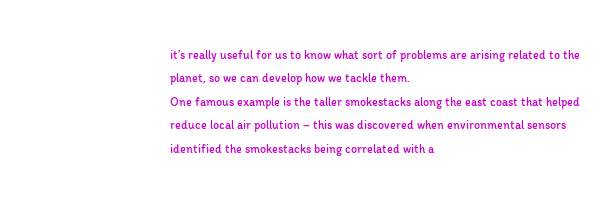it’s really useful for us to know what sort of problems are arising related to the planet, so we can develop how we tackle them.
One famous example is the taller smokestacks along the east coast that helped reduce local air pollution – this was discovered when environmental sensors identified the smokestacks being correlated with a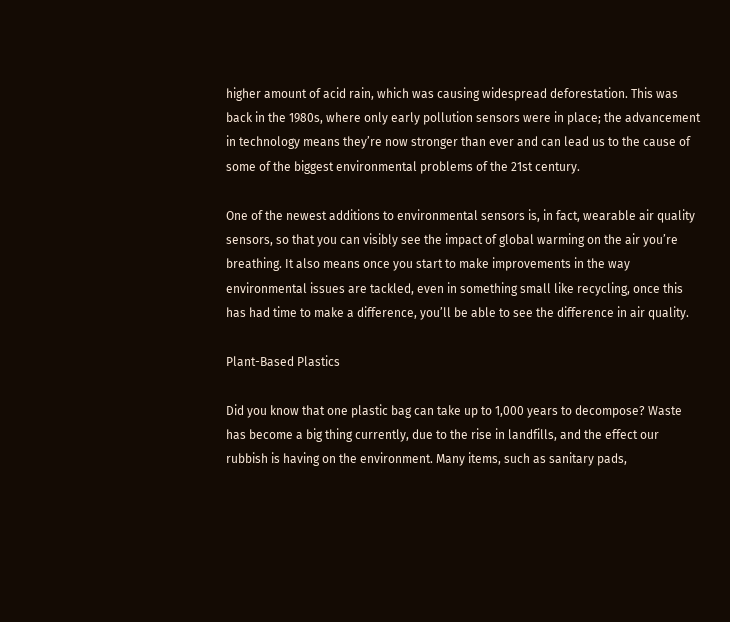higher amount of acid rain, which was causing widespread deforestation. This was back in the 1980s, where only early pollution sensors were in place; the advancement in technology means they’re now stronger than ever and can lead us to the cause of some of the biggest environmental problems of the 21st century.

One of the newest additions to environmental sensors is, in fact, wearable air quality sensors, so that you can visibly see the impact of global warming on the air you’re breathing. It also means once you start to make improvements in the way environmental issues are tackled, even in something small like recycling, once this has had time to make a difference, you’ll be able to see the difference in air quality.

Plant-Based Plastics

Did you know that one plastic bag can take up to 1,000 years to decompose? Waste has become a big thing currently, due to the rise in landfills, and the effect our rubbish is having on the environment. Many items, such as sanitary pads,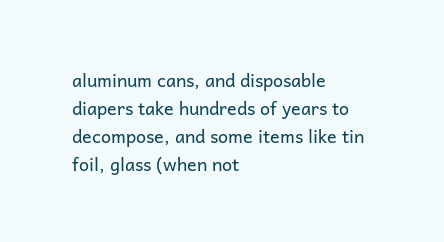aluminum cans, and disposable diapers take hundreds of years to decompose, and some items like tin foil, glass (when not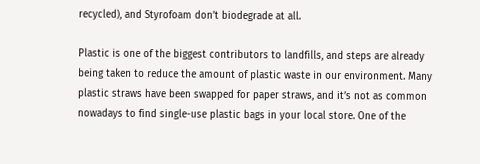recycled), and Styrofoam don’t biodegrade at all.

Plastic is one of the biggest contributors to landfills, and steps are already being taken to reduce the amount of plastic waste in our environment. Many plastic straws have been swapped for paper straws, and it’s not as common nowadays to find single-use plastic bags in your local store. One of the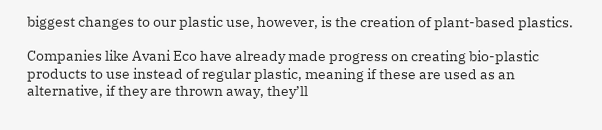biggest changes to our plastic use, however, is the creation of plant-based plastics.

Companies like Avani Eco have already made progress on creating bio-plastic products to use instead of regular plastic, meaning if these are used as an alternative, if they are thrown away, they’ll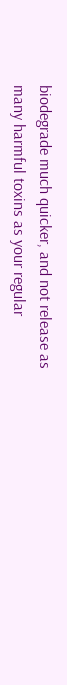biodegrade much quicker, and not release as many harmful toxins as your regular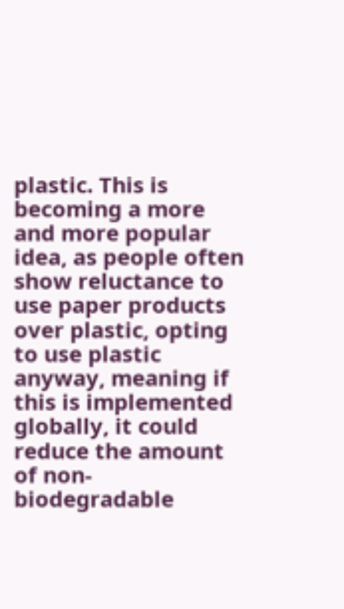plastic. This is becoming a more and more popular idea, as people often show reluctance to use paper products over plastic, opting to use plastic anyway, meaning if this is implemented globally, it could reduce the amount of non-biodegradable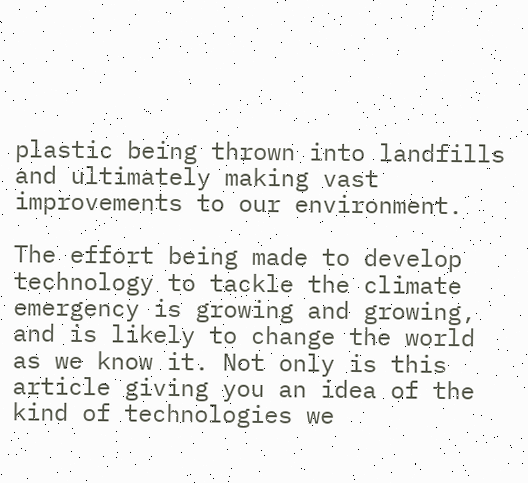plastic being thrown into landfills and ultimately making vast improvements to our environment.

The effort being made to develop technology to tackle the climate emergency is growing and growing, and is likely to change the world as we know it. Not only is this article giving you an idea of the kind of technologies we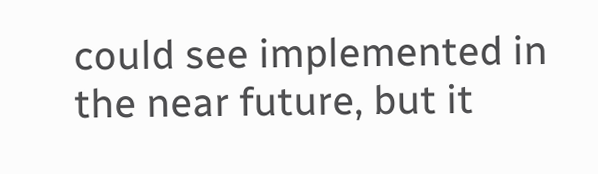could see implemented in the near future, but it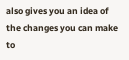also gives you an idea of the changes you can make to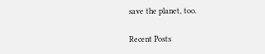save the planet, too.

Recent Posts